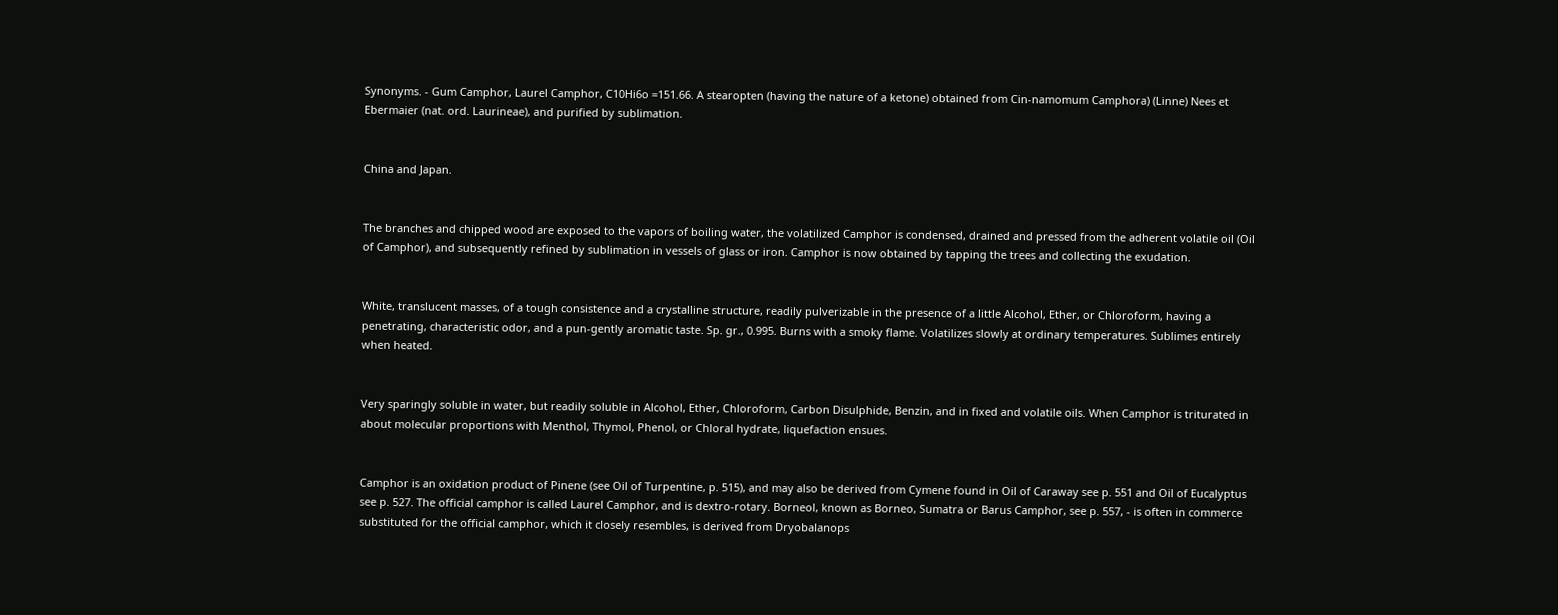Synonyms. - Gum Camphor, Laurel Camphor, C10Hi6o =151.66. A stearopten (having the nature of a ketone) obtained from Cin-namomum Camphora) (Linne) Nees et Ebermaier (nat. ord. Laurineae), and purified by sublimation.


China and Japan.


The branches and chipped wood are exposed to the vapors of boiling water, the volatilized Camphor is condensed, drained and pressed from the adherent volatile oil (Oil of Camphor), and subsequently refined by sublimation in vessels of glass or iron. Camphor is now obtained by tapping the trees and collecting the exudation.


White, translucent masses, of a tough consistence and a crystalline structure, readily pulverizable in the presence of a little Alcohol, Ether, or Chloroform, having a penetrating, characteristic odor, and a pun-gently aromatic taste. Sp. gr., 0.995. Burns with a smoky flame. Volatilizes slowly at ordinary temperatures. Sublimes entirely when heated.


Very sparingly soluble in water, but readily soluble in Alcohol, Ether, Chloroform, Carbon Disulphide, Benzin, and in fixed and volatile oils. When Camphor is triturated in about molecular proportions with Menthol, Thymol, Phenol, or Chloral hydrate, liquefaction ensues.


Camphor is an oxidation product of Pinene (see Oil of Turpentine, p. 515), and may also be derived from Cymene found in Oil of Caraway see p. 551 and Oil of Eucalyptus see p. 527. The official camphor is called Laurel Camphor, and is dextro-rotary. Borneol, known as Borneo, Sumatra or Barus Camphor, see p. 557, - is often in commerce substituted for the official camphor, which it closely resembles, is derived from Dryobalanops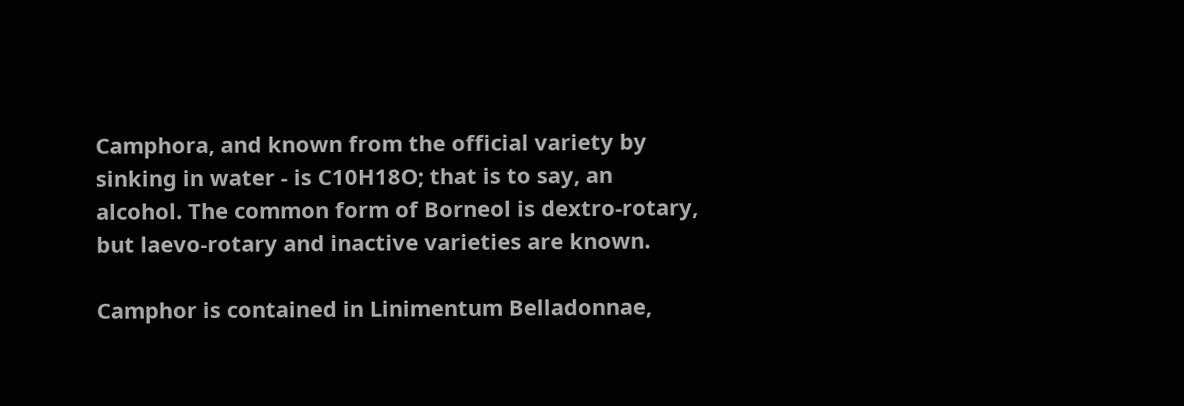Camphora, and known from the official variety by sinking in water - is C10H18O; that is to say, an alcohol. The common form of Borneol is dextro-rotary, but laevo-rotary and inactive varieties are known.

Camphor is contained in Linimentum Belladonnae,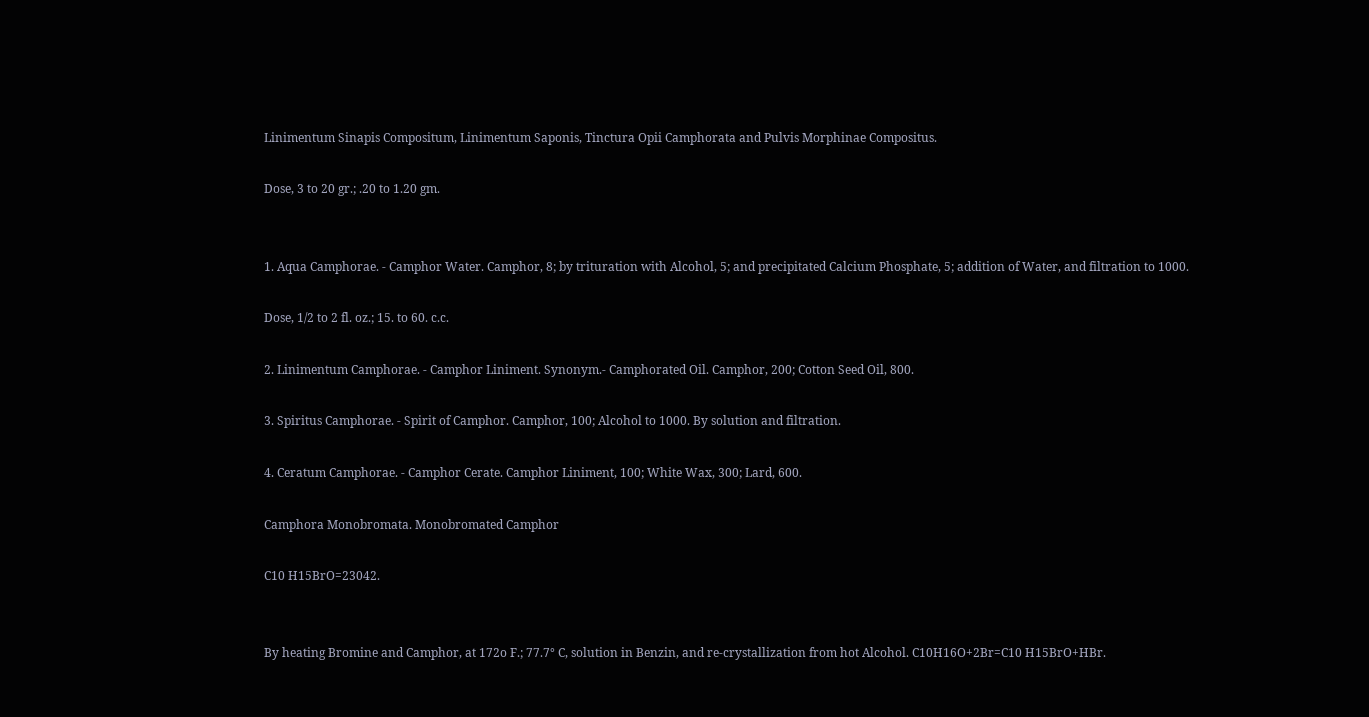Linimentum Sinapis Compositum, Linimentum Saponis, Tinctura Opii Camphorata and Pulvis Morphinae Compositus.

Dose, 3 to 20 gr.; .20 to 1.20 gm.


1. Aqua Camphorae. - Camphor Water. Camphor, 8; by trituration with Alcohol, 5; and precipitated Calcium Phosphate, 5; addition of Water, and filtration to 1000.

Dose, 1/2 to 2 fl. oz.; 15. to 60. c.c.

2. Linimentum Camphorae. - Camphor Liniment. Synonym.- Camphorated Oil. Camphor, 200; Cotton Seed Oil, 800.

3. Spiritus Camphorae. - Spirit of Camphor. Camphor, 100; Alcohol to 1000. By solution and filtration.

4. Ceratum Camphorae. - Camphor Cerate. Camphor Liniment, 100; White Wax, 300; Lard, 600.

Camphora Monobromata. Monobromated Camphor

C10 H15BrO=23042.


By heating Bromine and Camphor, at 172o F.; 77.7° C, solution in Benzin, and re-crystallization from hot Alcohol. C10H16O+2Br=C10 H15BrO+HBr.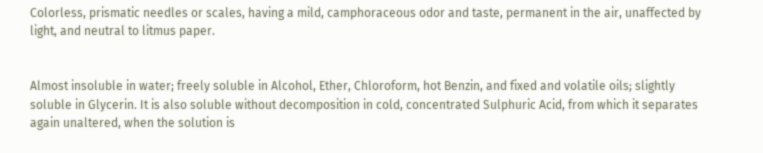Colorless, prismatic needles or scales, having a mild, camphoraceous odor and taste, permanent in the air, unaffected by light, and neutral to litmus paper.


Almost insoluble in water; freely soluble in Alcohol, Ether, Chloroform, hot Benzin, and fixed and volatile oils; slightly soluble in Glycerin. It is also soluble without decomposition in cold, concentrated Sulphuric Acid, from which it separates again unaltered, when the solution is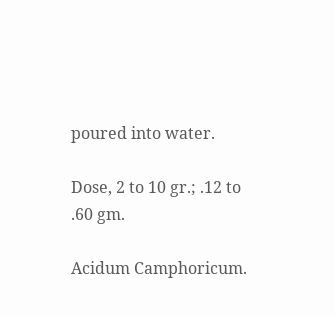poured into water.

Dose, 2 to 10 gr.; .12 to .60 gm.

Acidum Camphoricum.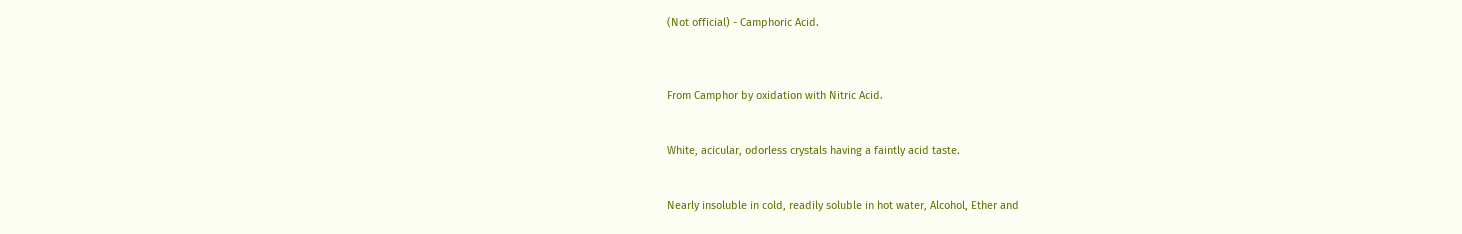(Not official) - Camphoric Acid.



From Camphor by oxidation with Nitric Acid.


White, acicular, odorless crystals having a faintly acid taste.


Nearly insoluble in cold, readily soluble in hot water, Alcohol, Ether and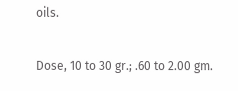oils.

Dose, 10 to 30 gr.; .60 to 2.00 gm.